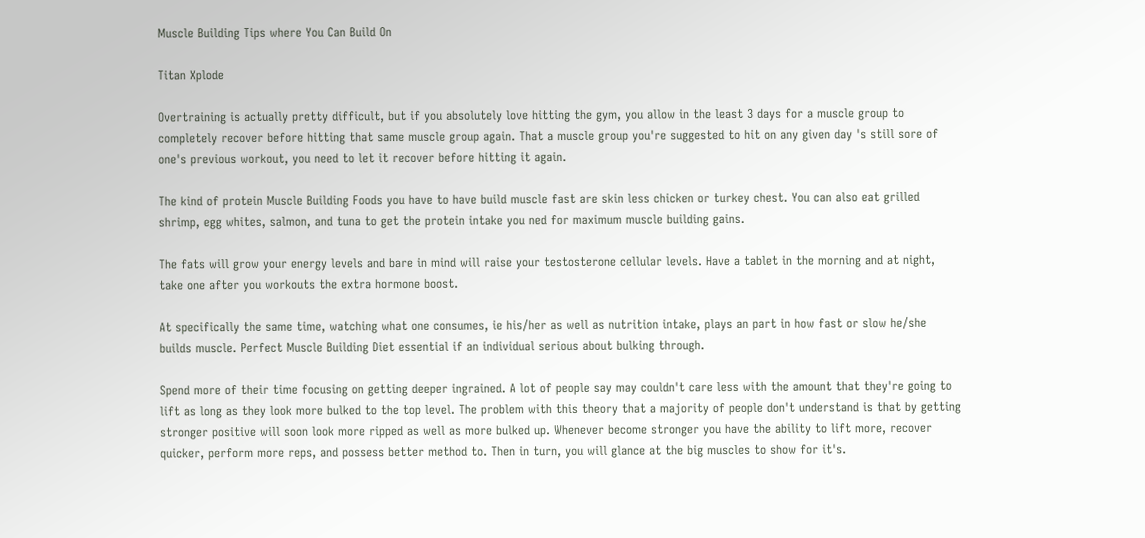Muscle Building Tips where You Can Build On

Titan Xplode

Overtraining is actually pretty difficult, but if you absolutely love hitting the gym, you allow in the least 3 days for a muscle group to completely recover before hitting that same muscle group again. That a muscle group you're suggested to hit on any given day 's still sore of one's previous workout, you need to let it recover before hitting it again.

The kind of protein Muscle Building Foods you have to have build muscle fast are skin less chicken or turkey chest. You can also eat grilled shrimp, egg whites, salmon, and tuna to get the protein intake you ned for maximum muscle building gains.

The fats will grow your energy levels and bare in mind will raise your testosterone cellular levels. Have a tablet in the morning and at night, take one after you workouts the extra hormone boost.

At specifically the same time, watching what one consumes, ie his/her as well as nutrition intake, plays an part in how fast or slow he/she builds muscle. Perfect Muscle Building Diet essential if an individual serious about bulking through.

Spend more of their time focusing on getting deeper ingrained. A lot of people say may couldn't care less with the amount that they're going to lift as long as they look more bulked to the top level. The problem with this theory that a majority of people don't understand is that by getting stronger positive will soon look more ripped as well as more bulked up. Whenever become stronger you have the ability to lift more, recover quicker, perform more reps, and possess better method to. Then in turn, you will glance at the big muscles to show for it's.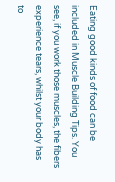Eating good kinds of food can be included in Muscle Building Tips. You see, if you work those muscles, the fibers experience tears, whilst your body has to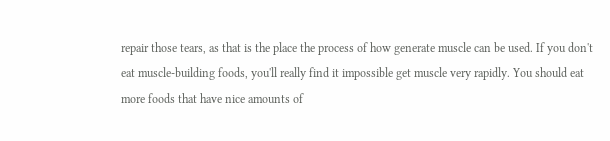repair those tears, as that is the place the process of how generate muscle can be used. If you don't eat muscle-building foods, you'll really find it impossible get muscle very rapidly. You should eat more foods that have nice amounts of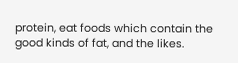protein, eat foods which contain the good kinds of fat, and the likes.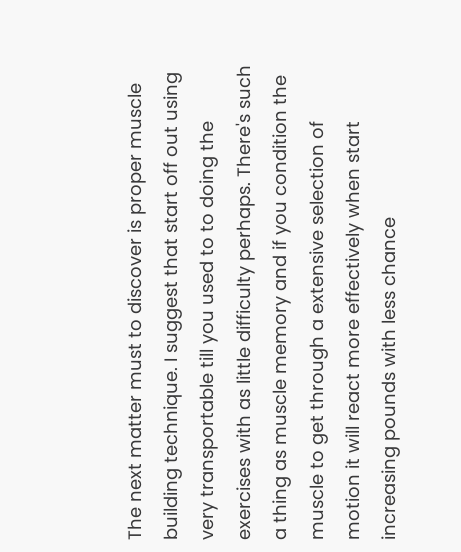The next matter must to discover is proper muscle building technique. I suggest that start off out using very transportable till you used to to doing the exercises with as little difficulty perhaps. There's such a thing as muscle memory and if you condition the muscle to get through a extensive selection of motion it will react more effectively when start increasing pounds with less chance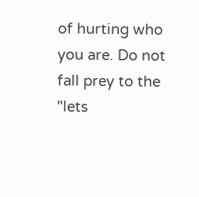of hurting who you are. Do not fall prey to the "lets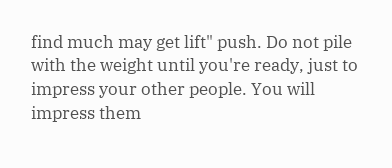find much may get lift" push. Do not pile with the weight until you're ready, just to impress your other people. You will impress them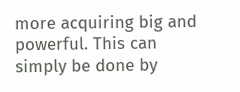more acquiring big and powerful. This can simply be done by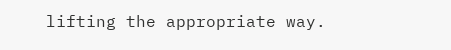lifting the appropriate way.